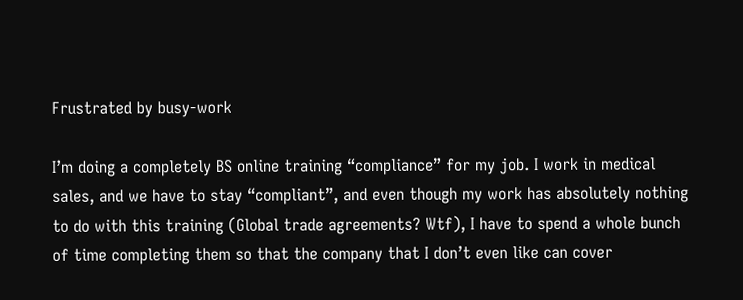Frustrated by busy-work

I’m doing a completely BS online training “compliance” for my job. I work in medical sales, and we have to stay “compliant”, and even though my work has absolutely nothing to do with this training (Global trade agreements? Wtf), I have to spend a whole bunch of time completing them so that the company that I don’t even like can cover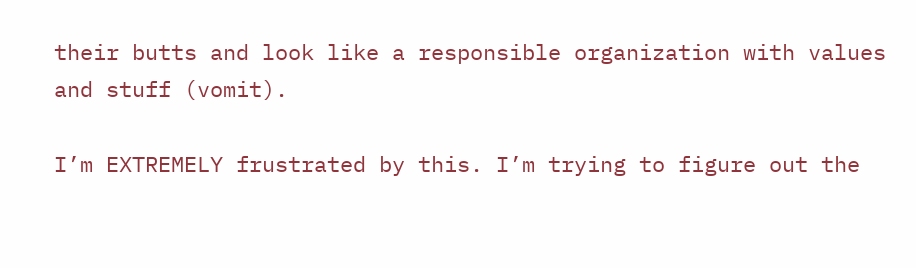their butts and look like a responsible organization with values and stuff (vomit).

I’m EXTREMELY frustrated by this. I’m trying to figure out the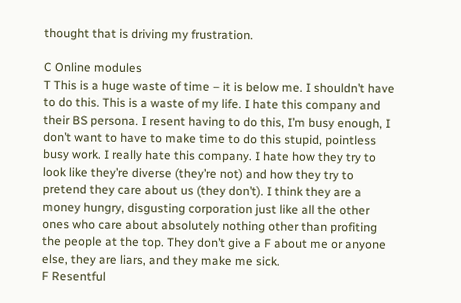thought that is driving my frustration.

C Online modules
T This is a huge waste of time – it is below me. I shouldn’t have to do this. This is a waste of my life. I hate this company and their BS persona. I resent having to do this, I’m busy enough, I don’t want to have to make time to do this stupid, pointless busy work. I really hate this company. I hate how they try to look like they’re diverse (they’re not) and how they try to pretend they care about us (they don’t). I think they are a money hungry, disgusting corporation just like all the other ones who care about absolutely nothing other than profiting the people at the top. They don’t give a F about me or anyone else, they are liars, and they make me sick.
F Resentful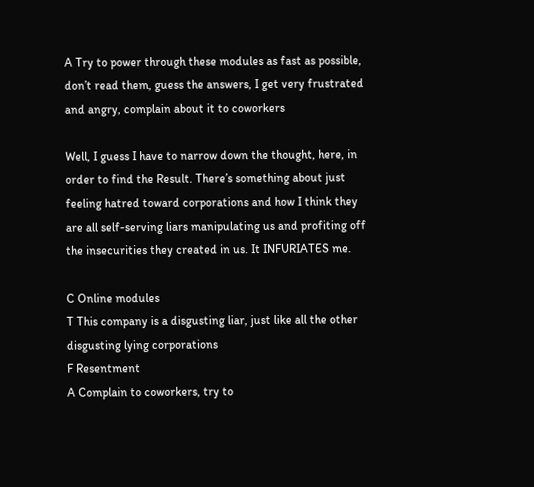A Try to power through these modules as fast as possible, don’t read them, guess the answers, I get very frustrated and angry, complain about it to coworkers

Well, I guess I have to narrow down the thought, here, in order to find the Result. There’s something about just feeling hatred toward corporations and how I think they are all self-serving liars manipulating us and profiting off the insecurities they created in us. It INFURIATES me.

C Online modules
T This company is a disgusting liar, just like all the other disgusting lying corporations
F Resentment
A Complain to coworkers, try to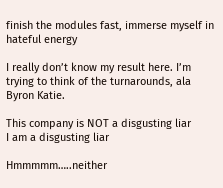finish the modules fast, immerse myself in hateful energy

I really don’t know my result here. I’m trying to think of the turnarounds, ala Byron Katie.

This company is NOT a disgusting liar
I am a disgusting liar

Hmmmmm…..neither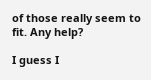of those really seem to fit. Any help?

I guess I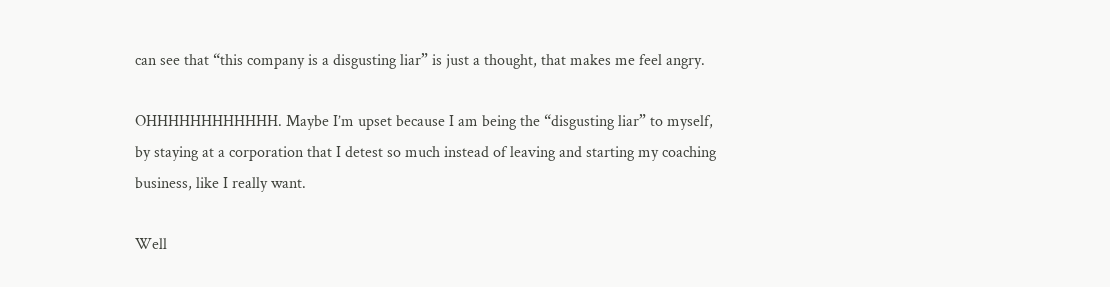can see that “this company is a disgusting liar” is just a thought, that makes me feel angry.

OHHHHHHHHHHHH. Maybe I’m upset because I am being the “disgusting liar” to myself, by staying at a corporation that I detest so much instead of leaving and starting my coaching business, like I really want.

Well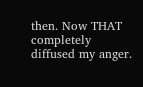then. Now THAT completely diffused my anger.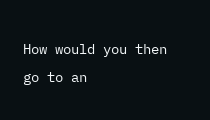How would you then go to an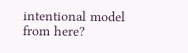intentional model from here?